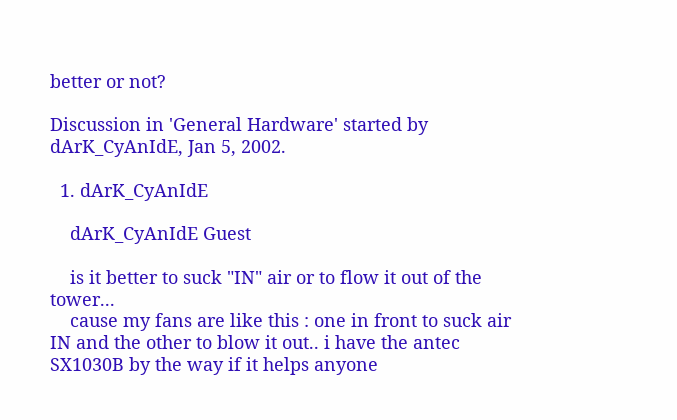better or not?

Discussion in 'General Hardware' started by dArK_CyAnIdE, Jan 5, 2002.

  1. dArK_CyAnIdE

    dArK_CyAnIdE Guest

    is it better to suck "IN" air or to flow it out of the tower...
    cause my fans are like this : one in front to suck air IN and the other to blow it out.. i have the antec SX1030B by the way if it helps anyone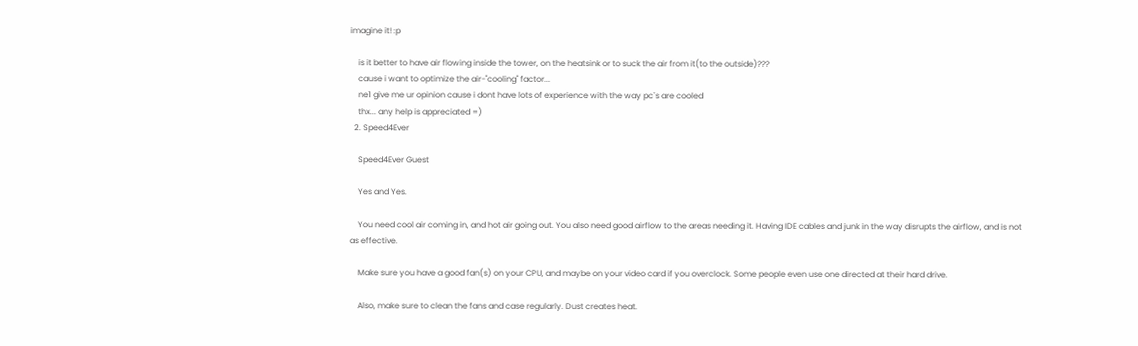imagine it! :p

    is it better to have air flowing inside the tower, on the heatsink or to suck the air from it(to the outside)???
    cause i want to optimize the air-"cooling" factor...
    ne1 give me ur opinion cause i dont have lots of experience with the way pc`s are cooled
    thx... any help is appreciated =)
  2. Speed4Ever

    Speed4Ever Guest

    Yes and Yes.

    You need cool air coming in, and hot air going out. You also need good airflow to the areas needing it. Having IDE cables and junk in the way disrupts the airflow, and is not as effective.

    Make sure you have a good fan(s) on your CPU, and maybe on your video card if you overclock. Some people even use one directed at their hard drive.

    Also, make sure to clean the fans and case regularly. Dust creates heat.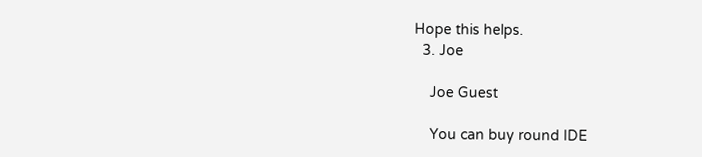Hope this helps.
  3. Joe

    Joe Guest

    You can buy round IDE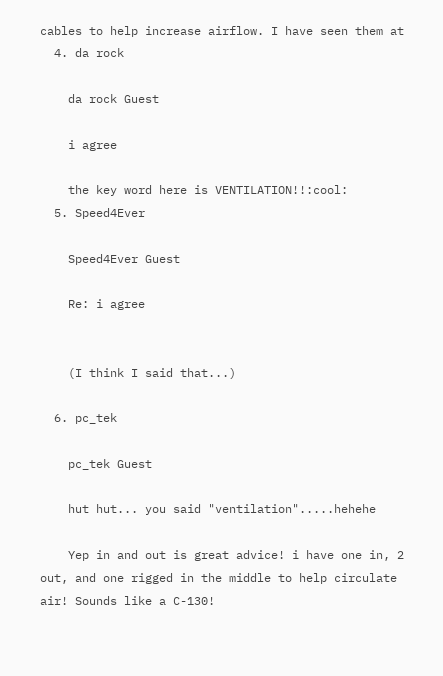cables to help increase airflow. I have seen them at
  4. da rock

    da rock Guest

    i agree

    the key word here is VENTILATION!!:cool:
  5. Speed4Ever

    Speed4Ever Guest

    Re: i agree


    (I think I said that...)

  6. pc_tek

    pc_tek Guest

    hut hut... you said "ventilation".....hehehe

    Yep in and out is great advice! i have one in, 2 out, and one rigged in the middle to help circulate air! Sounds like a C-130!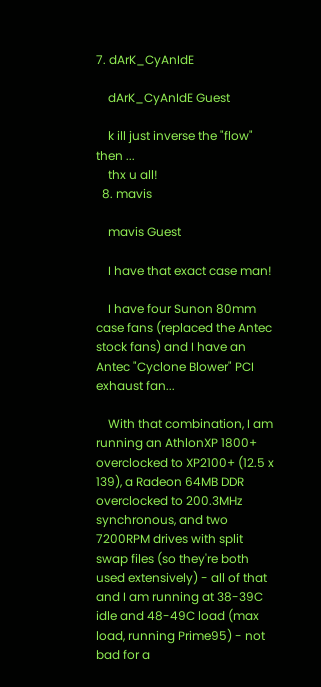7. dArK_CyAnIdE

    dArK_CyAnIdE Guest

    k ill just inverse the "flow" then ...
    thx u all!
  8. mavis

    mavis Guest

    I have that exact case man!

    I have four Sunon 80mm case fans (replaced the Antec stock fans) and I have an Antec "Cyclone Blower" PCI exhaust fan...

    With that combination, I am running an AthlonXP 1800+ overclocked to XP2100+ (12.5 x 139), a Radeon 64MB DDR overclocked to 200.3MHz synchronous, and two 7200RPM drives with split swap files (so they're both used extensively) - all of that and I am running at 38-39C idle and 48-49C load (max load, running Prime95) - not bad for a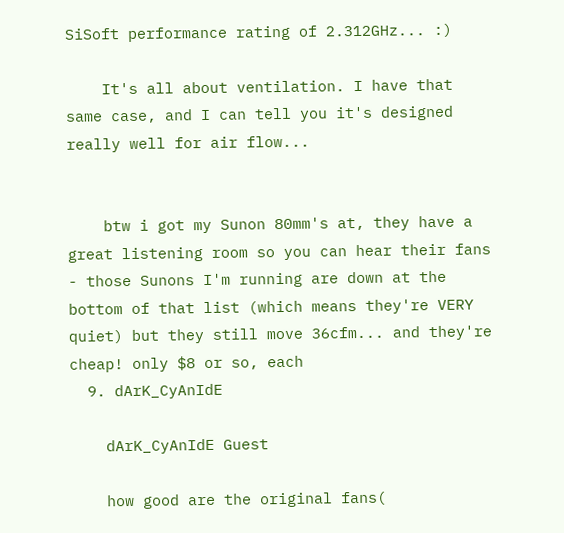SiSoft performance rating of 2.312GHz... :)

    It's all about ventilation. I have that same case, and I can tell you it's designed really well for air flow...


    btw i got my Sunon 80mm's at, they have a great listening room so you can hear their fans - those Sunons I'm running are down at the bottom of that list (which means they're VERY quiet) but they still move 36cfm... and they're cheap! only $8 or so, each
  9. dArK_CyAnIdE

    dArK_CyAnIdE Guest

    how good are the original fans(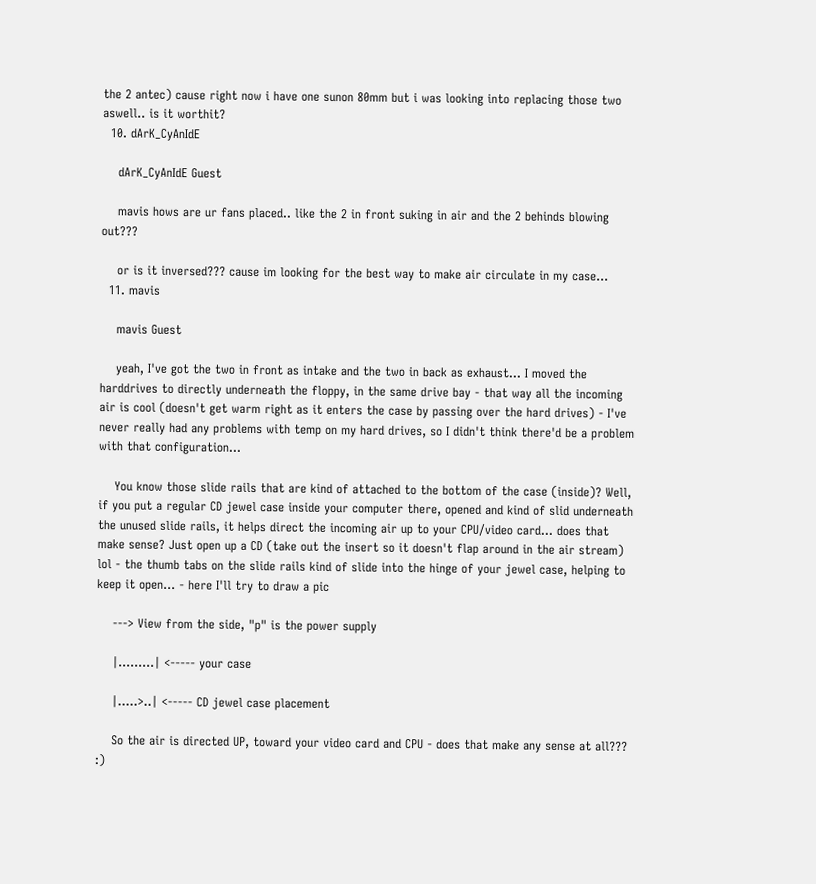the 2 antec) cause right now i have one sunon 80mm but i was looking into replacing those two aswell.. is it worthit?
  10. dArK_CyAnIdE

    dArK_CyAnIdE Guest

    mavis hows are ur fans placed.. like the 2 in front suking in air and the 2 behinds blowing out???

    or is it inversed??? cause im looking for the best way to make air circulate in my case...
  11. mavis

    mavis Guest

    yeah, I've got the two in front as intake and the two in back as exhaust... I moved the harddrives to directly underneath the floppy, in the same drive bay - that way all the incoming air is cool (doesn't get warm right as it enters the case by passing over the hard drives) - I've never really had any problems with temp on my hard drives, so I didn't think there'd be a problem with that configuration...

    You know those slide rails that are kind of attached to the bottom of the case (inside)? Well, if you put a regular CD jewel case inside your computer there, opened and kind of slid underneath the unused slide rails, it helps direct the incoming air up to your CPU/video card... does that make sense? Just open up a CD (take out the insert so it doesn't flap around in the air stream) lol - the thumb tabs on the slide rails kind of slide into the hinge of your jewel case, helping to keep it open... - here I'll try to draw a pic

    ---> View from the side, "p" is the power supply

    |.........| <----- your case

    |.....>..| <----- CD jewel case placement

    So the air is directed UP, toward your video card and CPU - does that make any sense at all??? :)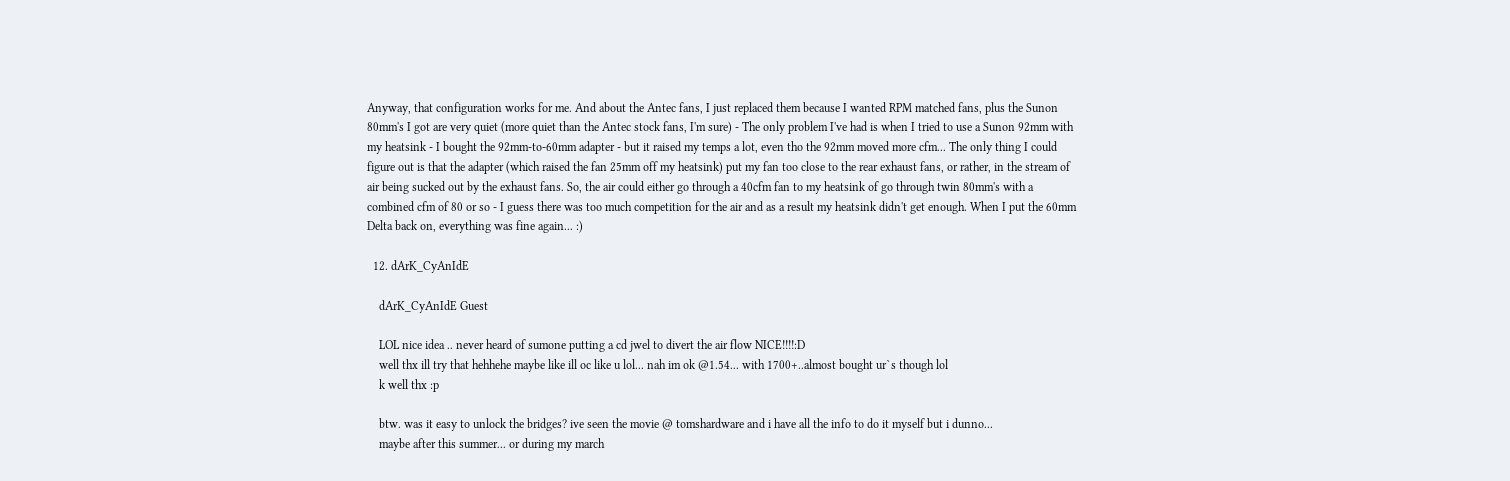Anyway, that configuration works for me. And about the Antec fans, I just replaced them because I wanted RPM matched fans, plus the Sunon 80mm's I got are very quiet (more quiet than the Antec stock fans, I'm sure) - The only problem I've had is when I tried to use a Sunon 92mm with my heatsink - I bought the 92mm-to-60mm adapter - but it raised my temps a lot, even tho the 92mm moved more cfm... The only thing I could figure out is that the adapter (which raised the fan 25mm off my heatsink) put my fan too close to the rear exhaust fans, or rather, in the stream of air being sucked out by the exhaust fans. So, the air could either go through a 40cfm fan to my heatsink of go through twin 80mm's with a combined cfm of 80 or so - I guess there was too much competition for the air and as a result my heatsink didn't get enough. When I put the 60mm Delta back on, everything was fine again... :)

  12. dArK_CyAnIdE

    dArK_CyAnIdE Guest

    LOL nice idea .. never heard of sumone putting a cd jwel to divert the air flow NICE!!!!:D
    well thx ill try that hehhehe maybe like ill oc like u lol... nah im ok @1.54... with 1700+..almost bought ur`s though lol
    k well thx :p

    btw. was it easy to unlock the bridges? ive seen the movie @ tomshardware and i have all the info to do it myself but i dunno...
    maybe after this summer... or during my march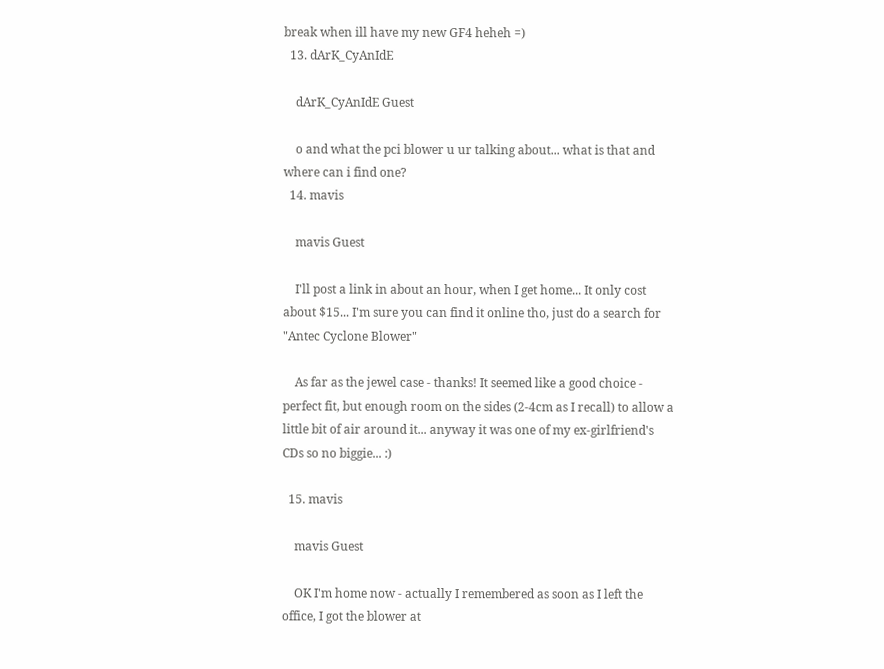break when ill have my new GF4 heheh =)
  13. dArK_CyAnIdE

    dArK_CyAnIdE Guest

    o and what the pci blower u ur talking about... what is that and where can i find one?
  14. mavis

    mavis Guest

    I'll post a link in about an hour, when I get home... It only cost about $15... I'm sure you can find it online tho, just do a search for "Antec Cyclone Blower"

    As far as the jewel case - thanks! It seemed like a good choice - perfect fit, but enough room on the sides (2-4cm as I recall) to allow a little bit of air around it... anyway it was one of my ex-girlfriend's CDs so no biggie... :)

  15. mavis

    mavis Guest

    OK I'm home now - actually I remembered as soon as I left the office, I got the blower at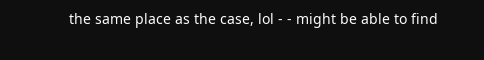the same place as the case, lol - - might be able to find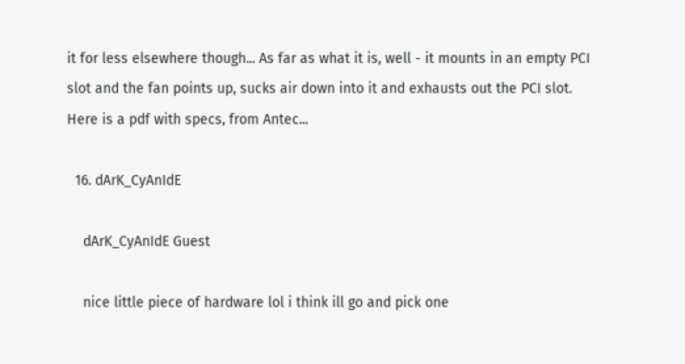it for less elsewhere though... As far as what it is, well - it mounts in an empty PCI slot and the fan points up, sucks air down into it and exhausts out the PCI slot. Here is a pdf with specs, from Antec...

  16. dArK_CyAnIdE

    dArK_CyAnIdE Guest

    nice little piece of hardware lol i think ill go and pick one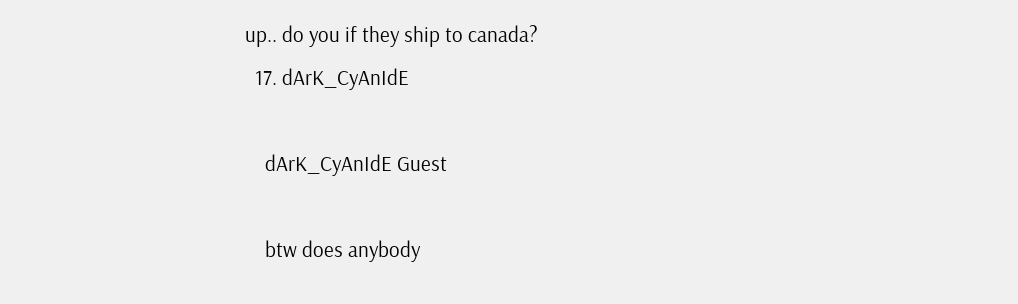up.. do you if they ship to canada?
  17. dArK_CyAnIdE

    dArK_CyAnIdE Guest

    btw does anybody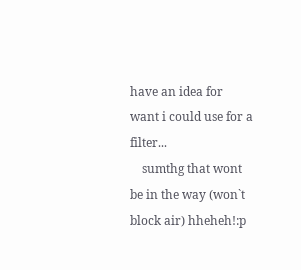have an idea for want i could use for a filter...
    sumthg that wont be in the way (won`t block air) hheheh!:p